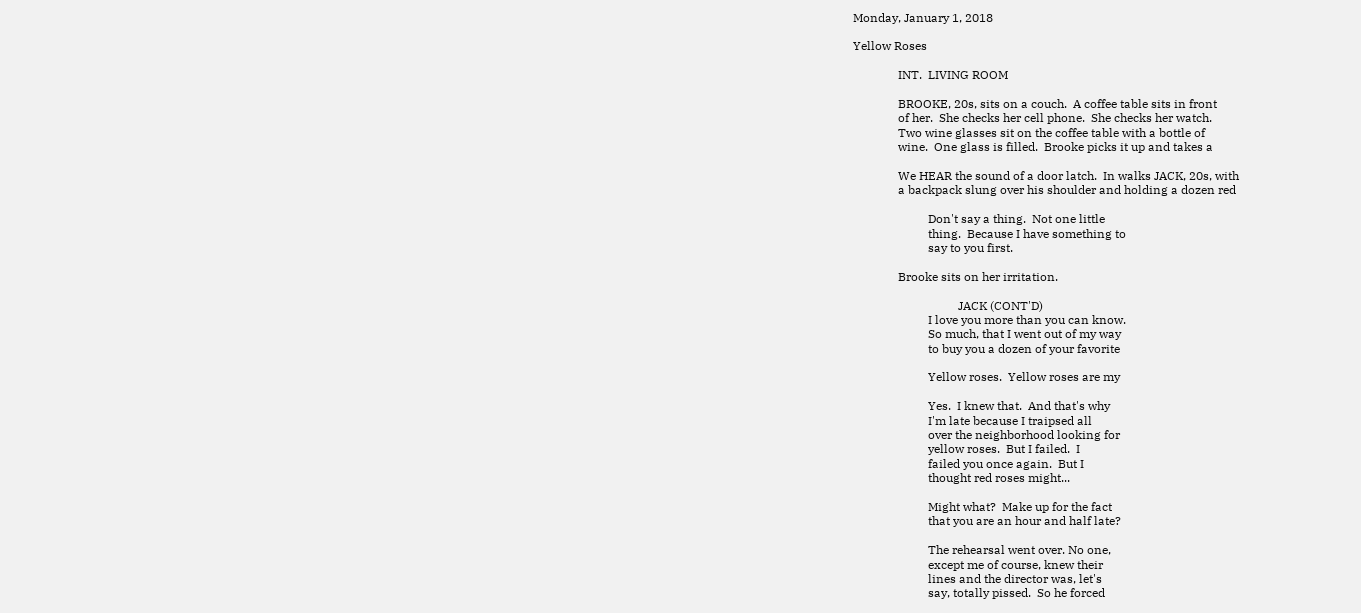Monday, January 1, 2018

Yellow Roses

               INT.  LIVING ROOM

               BROOKE, 20s, sits on a couch.  A coffee table sits in front
               of her.  She checks her cell phone.  She checks her watch.
               Two wine glasses sit on the coffee table with a bottle of
               wine.  One glass is filled.  Brooke picks it up and takes a

               We HEAR the sound of a door latch.  In walks JACK, 20s, with
               a backpack slung over his shoulder and holding a dozen red

                         Don't say a thing.  Not one little
                         thing.  Because I have something to
                         say to you first.

               Brooke sits on her irritation.

                                   JACK (CONT'D)
                         I love you more than you can know.
                         So much, that I went out of my way
                         to buy you a dozen of your favorite

                         Yellow roses.  Yellow roses are my

                         Yes.  I knew that.  And that's why
                         I'm late because I traipsed all
                         over the neighborhood looking for
                         yellow roses.  But I failed.  I
                         failed you once again.  But I
                         thought red roses might...

                         Might what?  Make up for the fact
                         that you are an hour and half late?

                         The rehearsal went over. No one,
                         except me of course, knew their
                         lines and the director was, let's
                         say, totally pissed.  So he forced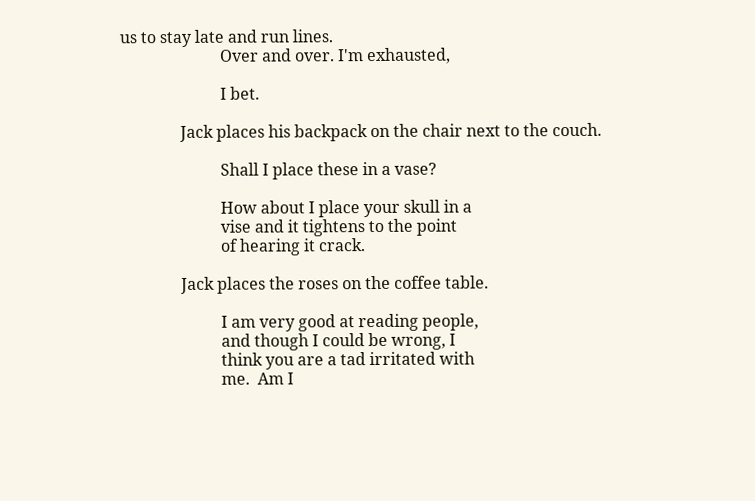us to stay late and run lines.
                         Over and over. I'm exhausted,

                         I bet.

               Jack places his backpack on the chair next to the couch.

                         Shall I place these in a vase?

                         How about I place your skull in a
                         vise and it tightens to the point
                         of hearing it crack.

               Jack places the roses on the coffee table.

                         I am very good at reading people,
                         and though I could be wrong, I
                         think you are a tad irritated with
                         me.  Am I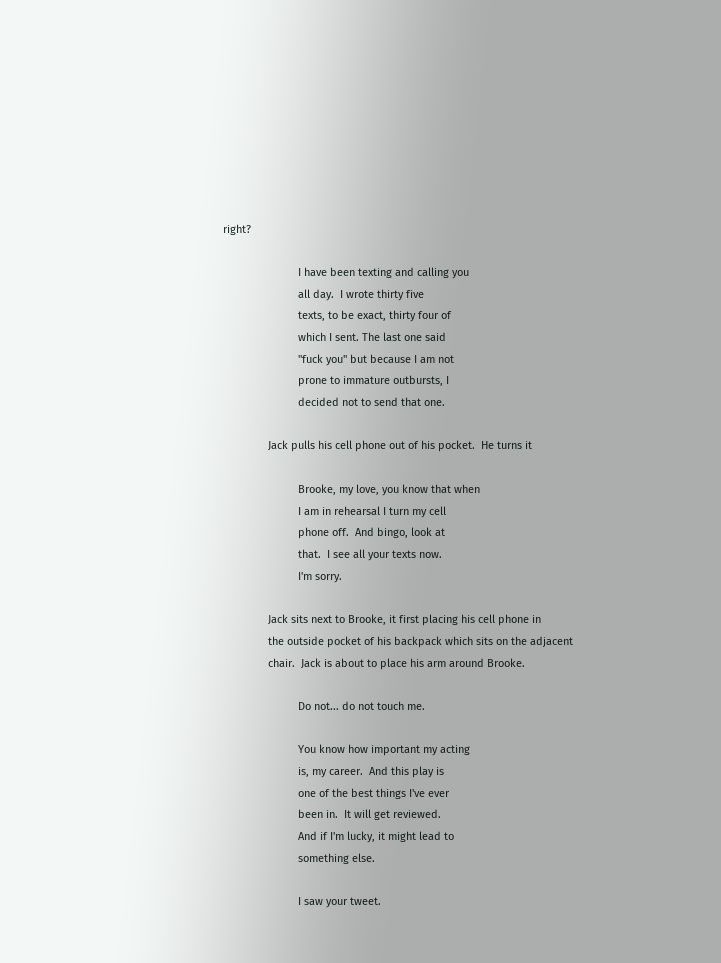right?

                         I have been texting and calling you
                         all day.  I wrote thirty five
                         texts, to be exact, thirty four of
                         which I sent. The last one said
                         "fuck you" but because I am not
                         prone to immature outbursts, I
                         decided not to send that one.

               Jack pulls his cell phone out of his pocket.  He turns it

                         Brooke, my love, you know that when
                         I am in rehearsal I turn my cell
                         phone off.  And bingo, look at
                         that.  I see all your texts now.
                         I'm sorry.

               Jack sits next to Brooke, it first placing his cell phone in
               the outside pocket of his backpack which sits on the adjacent
               chair.  Jack is about to place his arm around Brooke.

                         Do not... do not touch me.

                         You know how important my acting
                         is, my career.  And this play is
                         one of the best things I've ever
                         been in.  It will get reviewed.
                         And if I'm lucky, it might lead to
                         something else.

                         I saw your tweet.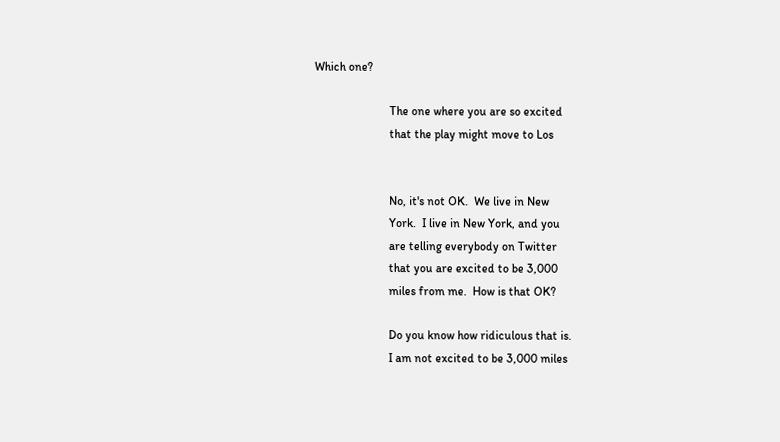Which one?

                         The one where you are so excited
                         that the play might move to Los


                         No, it's not OK.  We live in New
                         York.  I live in New York, and you
                         are telling everybody on Twitter
                         that you are excited to be 3,000
                         miles from me.  How is that OK?

                         Do you know how ridiculous that is.
                         I am not excited to be 3,000 miles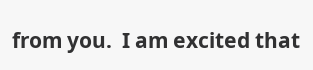from you.  I am excited that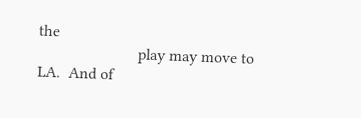the
                         play may move to LA.  And of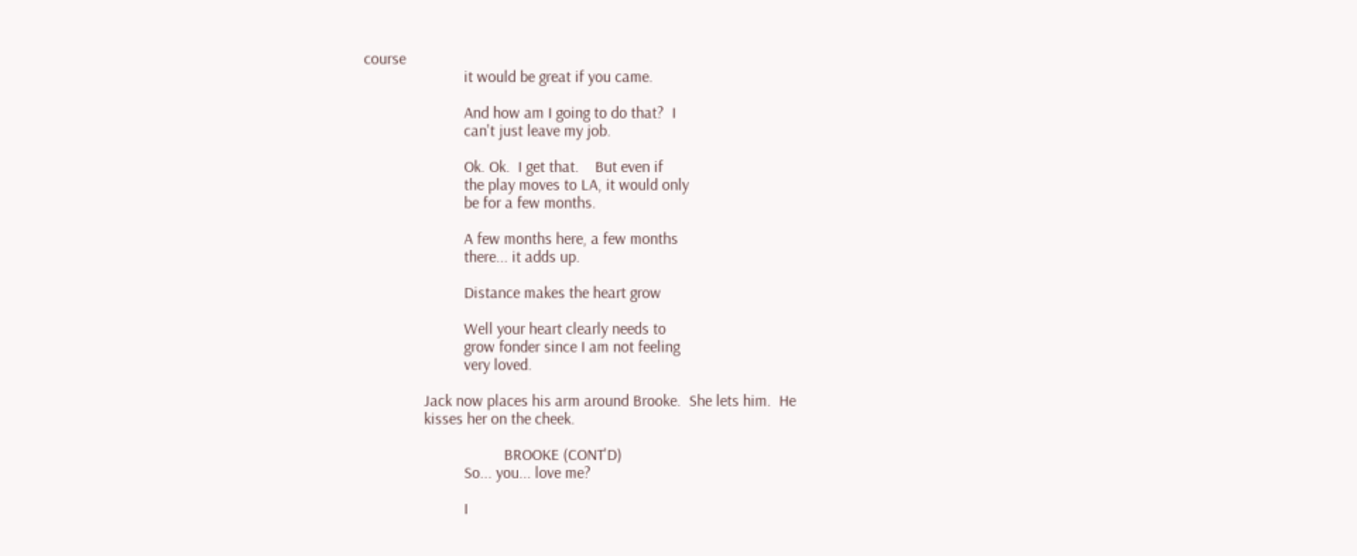course
                         it would be great if you came.

                         And how am I going to do that?  I
                         can't just leave my job.

                         Ok. Ok.  I get that.    But even if
                         the play moves to LA, it would only
                         be for a few months.

                         A few months here, a few months
                         there... it adds up.

                         Distance makes the heart grow

                         Well your heart clearly needs to
                         grow fonder since I am not feeling
                         very loved.

               Jack now places his arm around Brooke.  She lets him.  He
               kisses her on the cheek.

                                   BROOKE (CONT'D)
                         So... you... love me?

                         I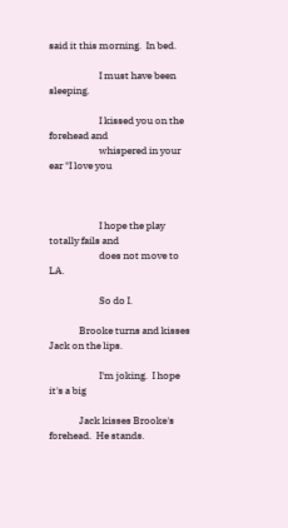said it this morning.  In bed.

                         I must have been sleeping.

                         I kissed you on the forehead and
                         whispered in your ear "I love you



                         I hope the play totally fails and
                         does not move to LA.

                         So do I.

               Brooke turns and kisses Jack on the lips.

                         I'm joking.  I hope it's a big

               Jack kisses Brooke's forehead.  He stands.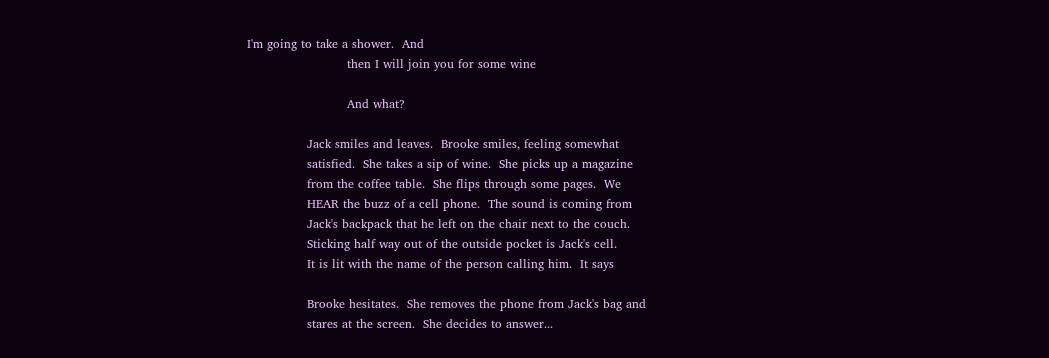I'm going to take a shower.  And
                         then I will join you for some wine

                         And what?

               Jack smiles and leaves.  Brooke smiles, feeling somewhat
               satisfied.  She takes a sip of wine.  She picks up a magazine
               from the coffee table.  She flips through some pages.  We
               HEAR the buzz of a cell phone.  The sound is coming from
               Jack's backpack that he left on the chair next to the couch.
               Sticking half way out of the outside pocket is Jack's cell.
               It is lit with the name of the person calling him.  It says

               Brooke hesitates.  She removes the phone from Jack's bag and
               stares at the screen.  She decides to answer...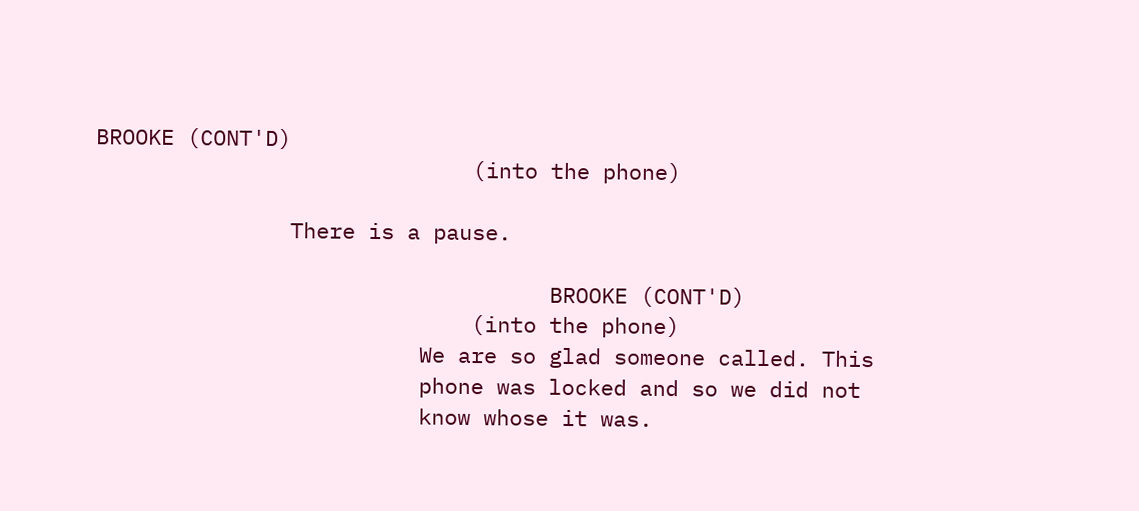BROOKE (CONT'D)
                             (into the phone)

               There is a pause.

                                   BROOKE (CONT'D)
                             (into the phone)
                         We are so glad someone called. This
                         phone was locked and so we did not
                         know whose it was.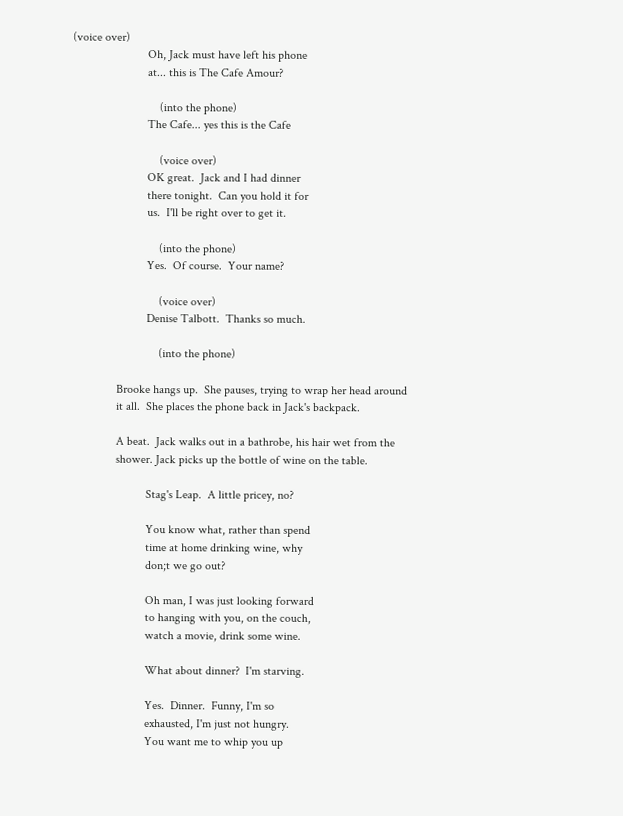(voice over)
                         Oh, Jack must have left his phone
                         at... this is The Cafe Amour?

                             (into the phone)
                         The Cafe... yes this is the Cafe

                             (voice over)
                         OK great.  Jack and I had dinner
                         there tonight.  Can you hold it for
                         us.  I'll be right over to get it.

                             (into the phone)
                         Yes.  Of course.  Your name?

                             (voice over)
                         Denise Talbott.  Thanks so much.

                             (into the phone)

               Brooke hangs up.  She pauses, trying to wrap her head around
               it all.  She places the phone back in Jack's backpack.

               A beat.  Jack walks out in a bathrobe, his hair wet from the
               shower. Jack picks up the bottle of wine on the table.

                         Stag's Leap.  A little pricey, no?

                         You know what, rather than spend
                         time at home drinking wine, why
                         don;t we go out?

                         Oh man, I was just looking forward
                         to hanging with you, on the couch,
                         watch a movie, drink some wine.

                         What about dinner?  I'm starving.

                         Yes.  Dinner.  Funny, I'm so
                         exhausted, I'm just not hungry.
                         You want me to whip you up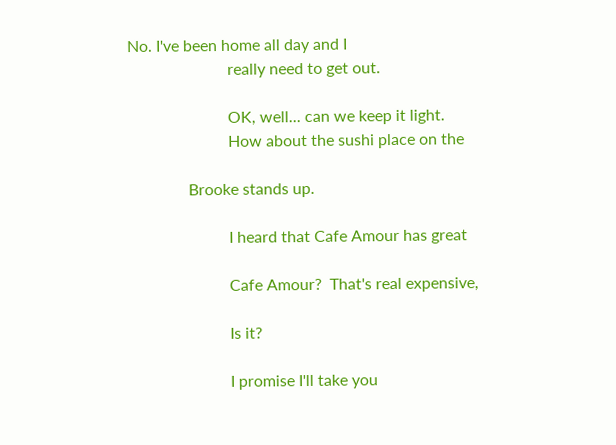No. I've been home all day and I
                         really need to get out.

                         OK, well... can we keep it light.
                         How about the sushi place on the

               Brooke stands up.

                         I heard that Cafe Amour has great

                         Cafe Amour?  That's real expensive,

                         Is it?

                         I promise I'll take you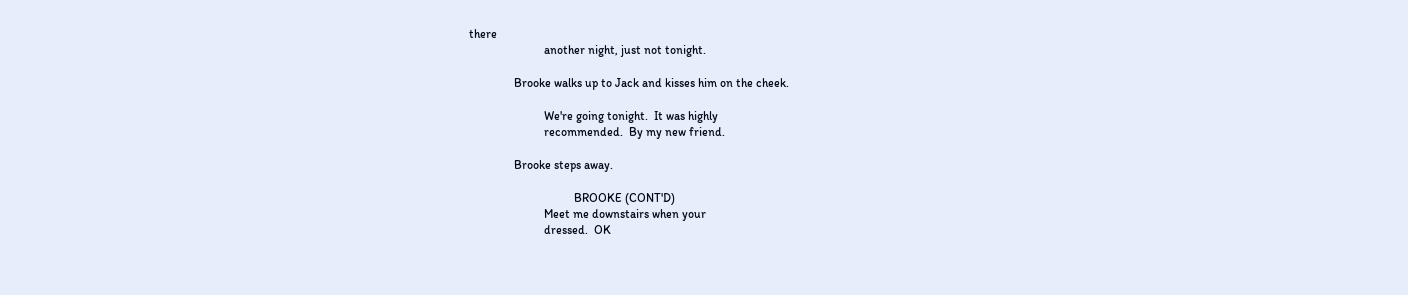there
                         another night, just not tonight.

               Brooke walks up to Jack and kisses him on the cheek.

                         We're going tonight.  It was highly
                         recommended.  By my new friend.

               Brooke steps away.

                                   BROOKE (CONT'D)
                         Meet me downstairs when your
                         dressed.  OK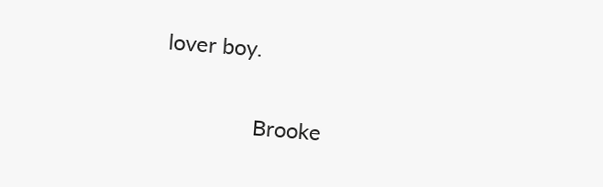lover boy.

               Brooke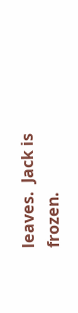leaves.  Jack is frozen.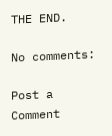THE END.

No comments:

Post a Comment